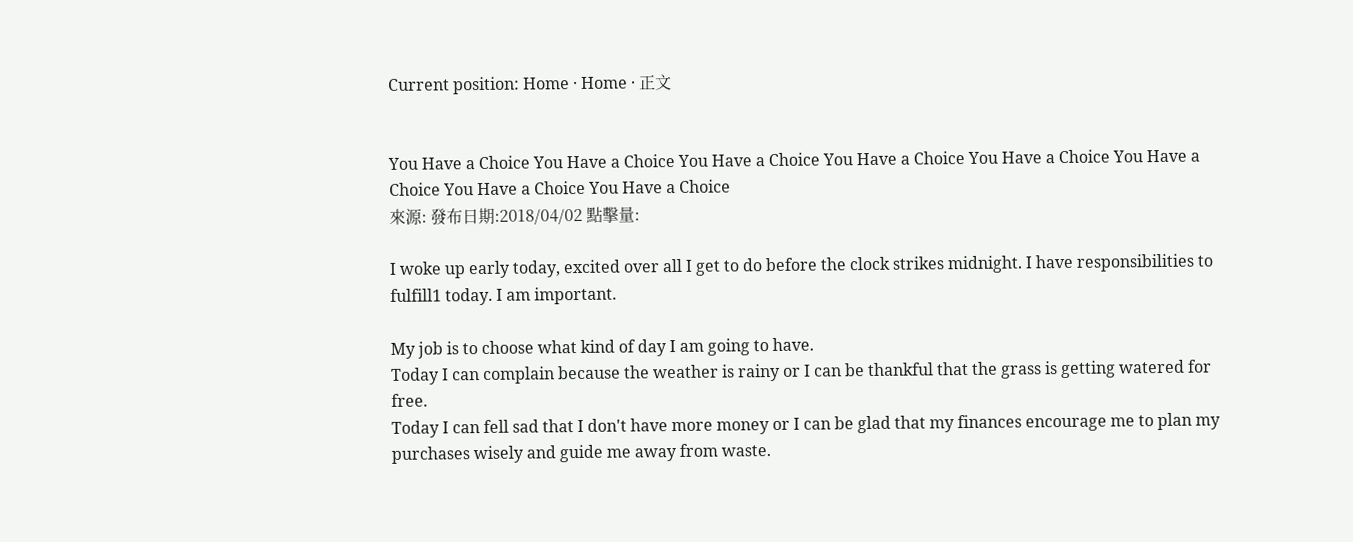Current position: Home · Home · 正文


You Have a Choice You Have a Choice You Have a Choice You Have a Choice You Have a Choice You Have a Choice You Have a Choice You Have a Choice
來源: 發布日期:2018/04/02 點擊量:

I woke up early today, excited over all I get to do before the clock strikes midnight. I have responsibilities to fulfill1 today. I am important.

My job is to choose what kind of day I am going to have.
Today I can complain because the weather is rainy or I can be thankful that the grass is getting watered for free.
Today I can fell sad that I don't have more money or I can be glad that my finances encourage me to plan my purchases wisely and guide me away from waste.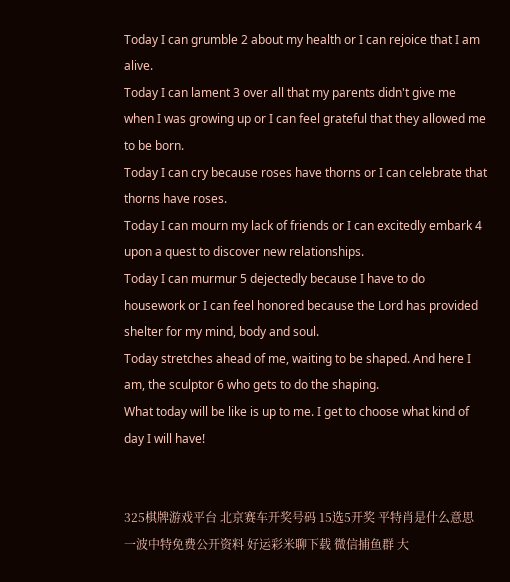Today I can grumble 2 about my health or I can rejoice that I am alive.
Today I can lament 3 over all that my parents didn't give me when I was growing up or I can feel grateful that they allowed me to be born.
Today I can cry because roses have thorns or I can celebrate that thorns have roses.
Today I can mourn my lack of friends or I can excitedly embark 4 upon a quest to discover new relationships.
Today I can murmur 5 dejectedly because I have to do housework or I can feel honored because the Lord has provided shelter for my mind, body and soul.
Today stretches ahead of me, waiting to be shaped. And here I am, the sculptor 6 who gets to do the shaping.
What today will be like is up to me. I get to choose what kind of day I will have!


325棋牌游戏平台 北京赛车开奖号码 15选5开奖 平特肖是什么意思 一波中特免费公开资料 好运彩米聊下载 微信捕鱼群 大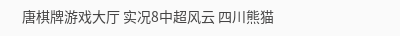唐棋牌游戏大厅 实况8中超风云 四川熊猫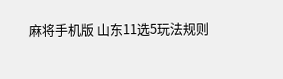麻将手机版 山东11选5玩法规则